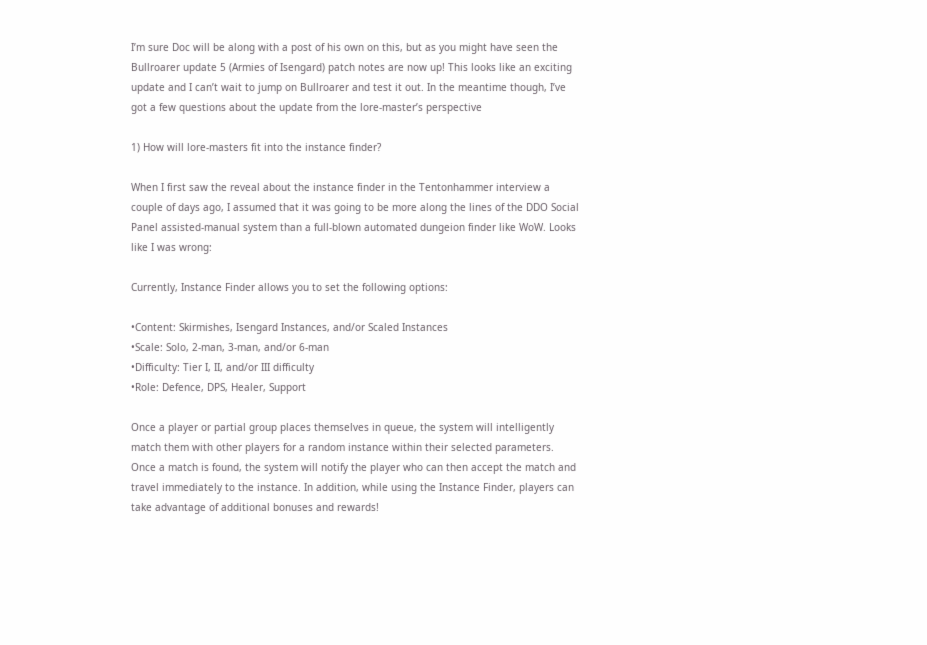I’m sure Doc will be along with a post of his own on this, but as you might have seen the Bullroarer update 5 (Armies of Isengard) patch notes are now up! This looks like an exciting update and I can’t wait to jump on Bullroarer and test it out. In the meantime though, I’ve got a few questions about the update from the lore-master’s perspective

1) How will lore-masters fit into the instance finder?

When I first saw the reveal about the instance finder in the Tentonhammer interview a couple of days ago, I assumed that it was going to be more along the lines of the DDO Social Panel assisted-manual system than a full-blown automated dungeion finder like WoW. Looks like I was wrong:

Currently, Instance Finder allows you to set the following options:

•Content: Skirmishes, Isengard Instances, and/or Scaled Instances
•Scale: Solo, 2-man, 3-man, and/or 6-man
•Difficulty: Tier I, II, and/or III difficulty
•Role: Defence, DPS, Healer, Support

Once a player or partial group places themselves in queue, the system will intelligently match them with other players for a random instance within their selected parameters. Once a match is found, the system will notify the player who can then accept the match and travel immediately to the instance. In addition, while using the Instance Finder, players can take advantage of additional bonuses and rewards!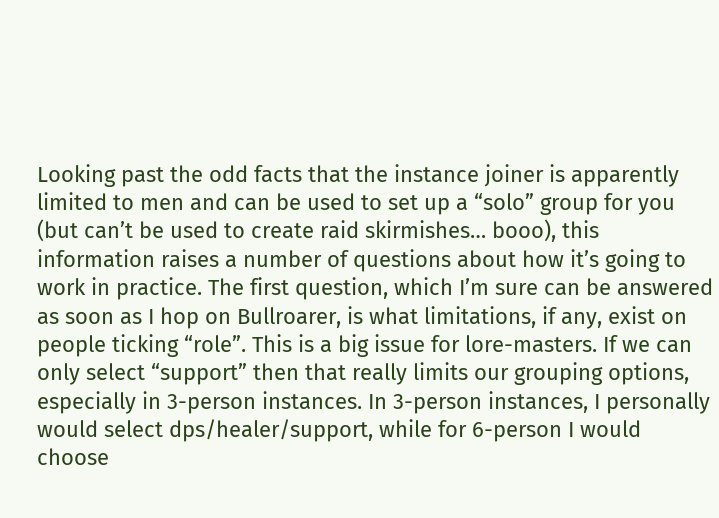Looking past the odd facts that the instance joiner is apparently limited to men and can be used to set up a “solo” group for you (but can’t be used to create raid skirmishes… booo), this information raises a number of questions about how it’s going to work in practice. The first question, which I’m sure can be answered as soon as I hop on Bullroarer, is what limitations, if any, exist on people ticking “role”. This is a big issue for lore-masters. If we can only select “support” then that really limits our grouping options, especially in 3-person instances. In 3-person instances, I personally would select dps/healer/support, while for 6-person I would choose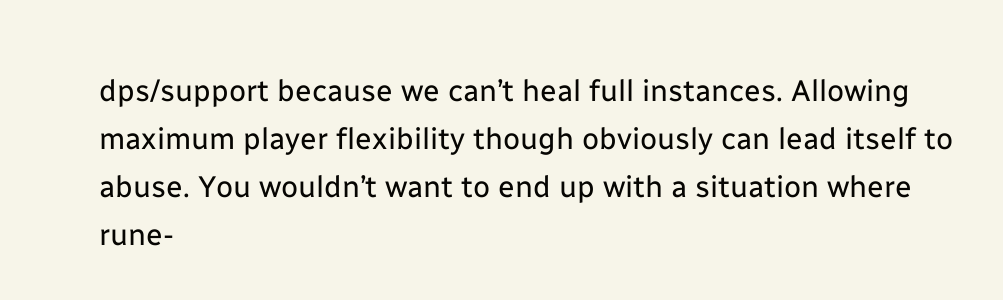dps/support because we can’t heal full instances. Allowing maximum player flexibility though obviously can lead itself to abuse. You wouldn’t want to end up with a situation where rune-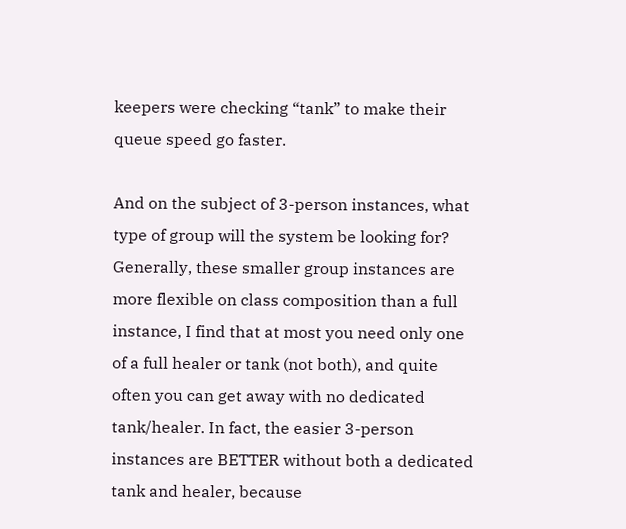keepers were checking “tank” to make their queue speed go faster.

And on the subject of 3-person instances, what type of group will the system be looking for? Generally, these smaller group instances are more flexible on class composition than a full instance, I find that at most you need only one of a full healer or tank (not both), and quite often you can get away with no dedicated tank/healer. In fact, the easier 3-person instances are BETTER without both a dedicated tank and healer, because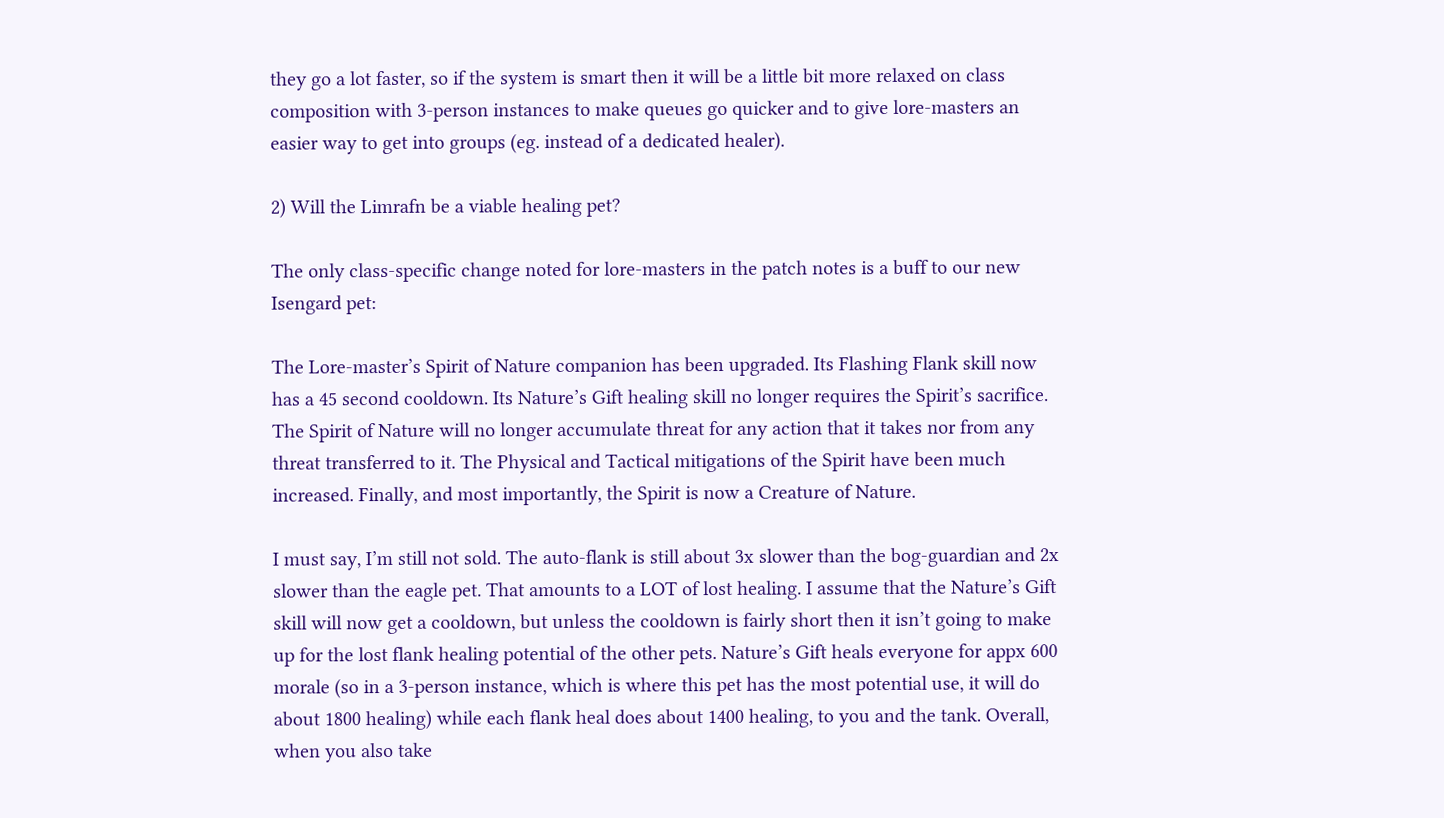they go a lot faster, so if the system is smart then it will be a little bit more relaxed on class composition with 3-person instances to make queues go quicker and to give lore-masters an easier way to get into groups (eg. instead of a dedicated healer).

2) Will the Limrafn be a viable healing pet?

The only class-specific change noted for lore-masters in the patch notes is a buff to our new Isengard pet:

The Lore-master’s Spirit of Nature companion has been upgraded. Its Flashing Flank skill now has a 45 second cooldown. Its Nature’s Gift healing skill no longer requires the Spirit’s sacrifice. The Spirit of Nature will no longer accumulate threat for any action that it takes nor from any threat transferred to it. The Physical and Tactical mitigations of the Spirit have been much increased. Finally, and most importantly, the Spirit is now a Creature of Nature.

I must say, I’m still not sold. The auto-flank is still about 3x slower than the bog-guardian and 2x slower than the eagle pet. That amounts to a LOT of lost healing. I assume that the Nature’s Gift skill will now get a cooldown, but unless the cooldown is fairly short then it isn’t going to make up for the lost flank healing potential of the other pets. Nature’s Gift heals everyone for appx 600 morale (so in a 3-person instance, which is where this pet has the most potential use, it will do about 1800 healing) while each flank heal does about 1400 healing, to you and the tank. Overall, when you also take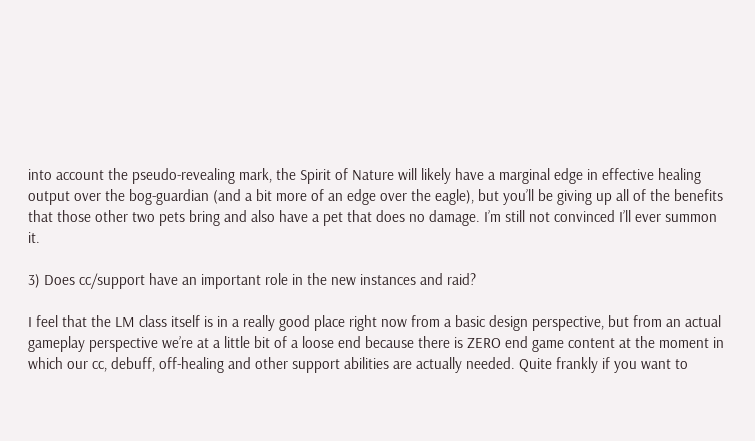into account the pseudo-revealing mark, the Spirit of Nature will likely have a marginal edge in effective healing output over the bog-guardian (and a bit more of an edge over the eagle), but you’ll be giving up all of the benefits that those other two pets bring and also have a pet that does no damage. I’m still not convinced I’ll ever summon it.

3) Does cc/support have an important role in the new instances and raid?

I feel that the LM class itself is in a really good place right now from a basic design perspective, but from an actual gameplay perspective we’re at a little bit of a loose end because there is ZERO end game content at the moment in which our cc, debuff, off-healing and other support abilities are actually needed. Quite frankly if you want to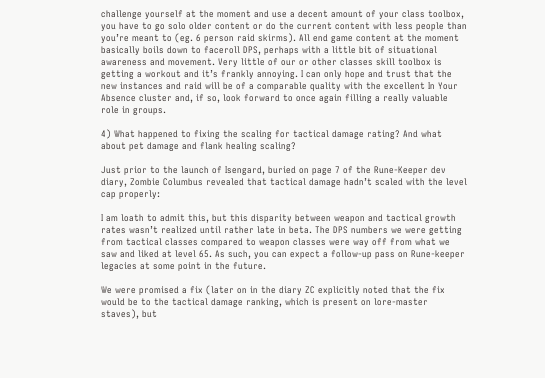challenge yourself at the moment and use a decent amount of your class toolbox, you have to go solo older content or do the current content with less people than you’re meant to (eg. 6 person raid skirms). All end game content at the moment basically boils down to faceroll DPS, perhaps with a little bit of situational awareness and movement. Very little of our or other classes skill toolbox is getting a workout and it’s frankly annoying. I can only hope and trust that the new instances and raid will be of a comparable quality with the excellent In Your Absence cluster and, if so, look forward to once again filling a really valuable role in groups.

4) What happened to fixing the scaling for tactical damage rating? And what about pet damage and flank healing scaling?

Just prior to the launch of Isengard, buried on page 7 of the Rune-Keeper dev diary, Zombie Columbus revealed that tactical damage hadn’t scaled with the level cap properly:

I am loath to admit this, but this disparity between weapon and tactical growth rates wasn’t realized until rather late in beta. The DPS numbers we were getting from tactical classes compared to weapon classes were way off from what we saw and liked at level 65. As such, you can expect a follow-up pass on Rune-keeper legacies at some point in the future.

We were promised a fix (later on in the diary ZC explicitly noted that the fix would be to the tactical damage ranking, which is present on lore-master staves), but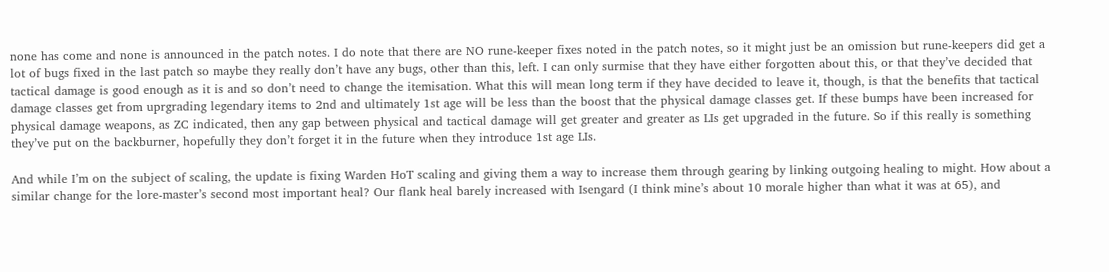none has come and none is announced in the patch notes. I do note that there are NO rune-keeper fixes noted in the patch notes, so it might just be an omission but rune-keepers did get a lot of bugs fixed in the last patch so maybe they really don’t have any bugs, other than this, left. I can only surmise that they have either forgotten about this, or that they’ve decided that tactical damage is good enough as it is and so don’t need to change the itemisation. What this will mean long term if they have decided to leave it, though, is that the benefits that tactical damage classes get from uprgrading legendary items to 2nd and ultimately 1st age will be less than the boost that the physical damage classes get. If these bumps have been increased for physical damage weapons, as ZC indicated, then any gap between physical and tactical damage will get greater and greater as LIs get upgraded in the future. So if this really is something they’ve put on the backburner, hopefully they don’t forget it in the future when they introduce 1st age LIs.

And while I’m on the subject of scaling, the update is fixing Warden HoT scaling and giving them a way to increase them through gearing by linking outgoing healing to might. How about a similar change for the lore-master’s second most important heal? Our flank heal barely increased with Isengard (I think mine’s about 10 morale higher than what it was at 65), and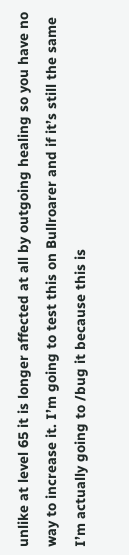unlike at level 65 it is longer affected at all by outgoing healing so you have no way to increase it. I’m going to test this on Bullroarer and if it’s still the same I’m actually going to /bug it because this is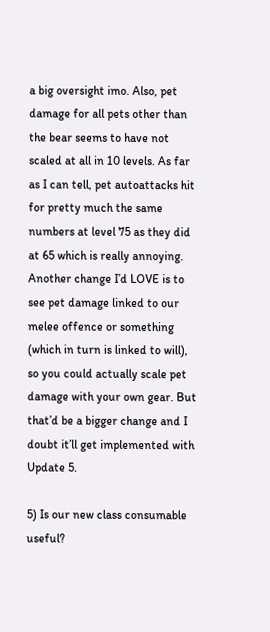a big oversight imo. Also, pet damage for all pets other than the bear seems to have not scaled at all in 10 levels. As far as I can tell, pet autoattacks hit for pretty much the same numbers at level 75 as they did at 65 which is really annoying. Another change I’d LOVE is to see pet damage linked to our melee offence or something (which in turn is linked to will), so you could actually scale pet damage with your own gear. But that’d be a bigger change and I doubt it’ll get implemented with Update 5.

5) Is our new class consumable useful?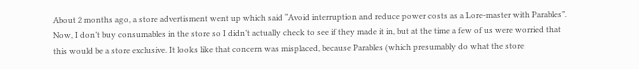About 2 months ago, a store advertisment went up which said “Avoid interruption and reduce power costs as a Lore-master with Parables”. Now, I don’t buy consumables in the store so I didn’t actually check to see if they made it in, but at the time a few of us were worried that this would be a store exclusive. It looks like that concern was misplaced, because Parables (which presumably do what the store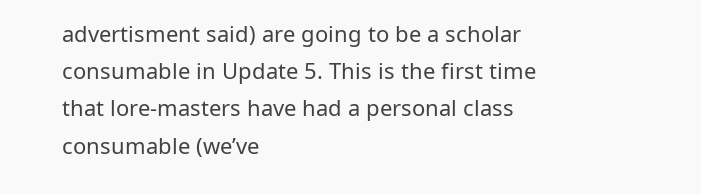advertisment said) are going to be a scholar consumable in Update 5. This is the first time that lore-masters have had a personal class consumable (we’ve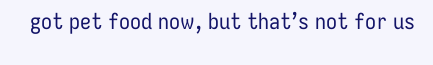got pet food now, but that’s not for us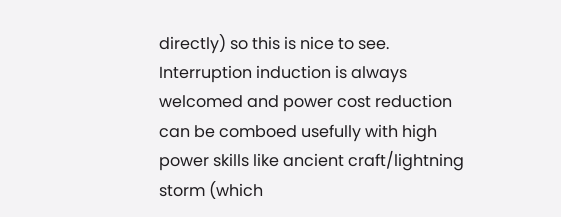directly) so this is nice to see. Interruption induction is always welcomed and power cost reduction can be comboed usefully with high power skills like ancient craft/lightning storm (which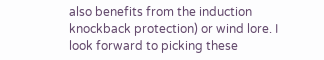also benefits from the induction knockback protection) or wind lore. I look forward to picking these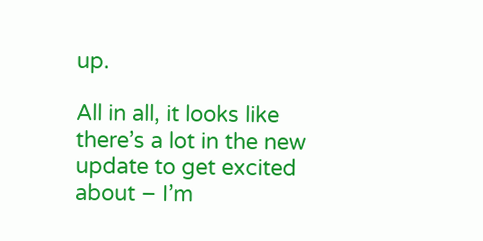up.

All in all, it looks like there’s a lot in the new update to get excited about – I’m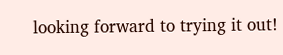looking forward to trying it out!